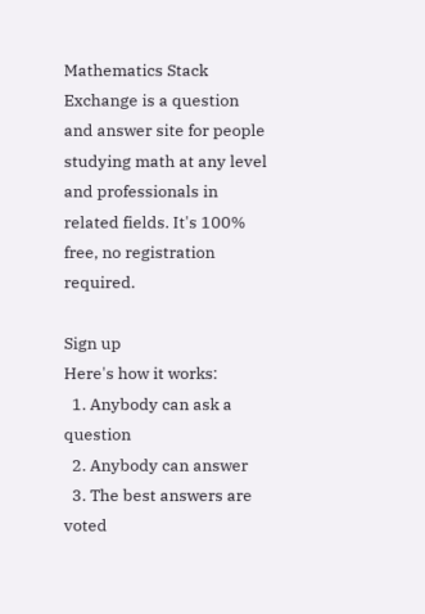Mathematics Stack Exchange is a question and answer site for people studying math at any level and professionals in related fields. It's 100% free, no registration required.

Sign up
Here's how it works:
  1. Anybody can ask a question
  2. Anybody can answer
  3. The best answers are voted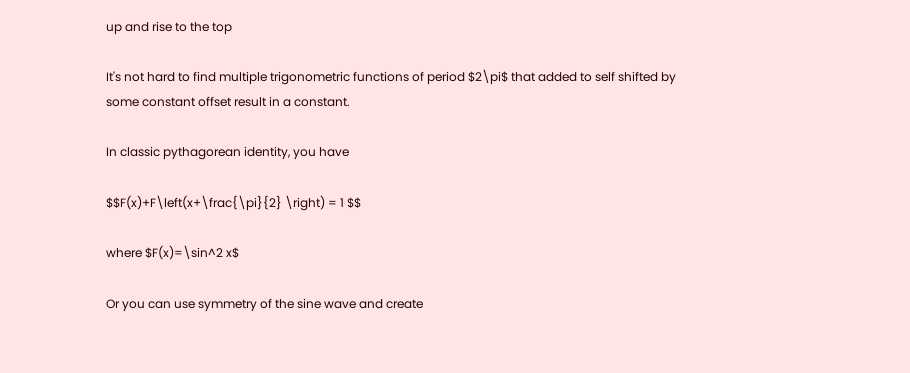up and rise to the top

It's not hard to find multiple trigonometric functions of period $2\pi$ that added to self shifted by some constant offset result in a constant.

In classic pythagorean identity, you have

$$F(x)+F\left(x+\frac{\pi}{2} \right) = 1 $$

where $F(x)=\sin^2 x$

Or you can use symmetry of the sine wave and create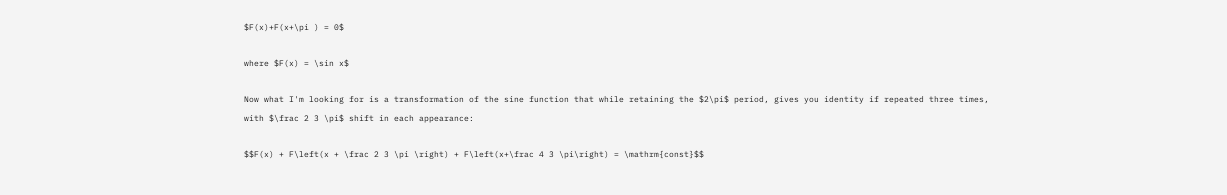$F(x)+F(x+\pi ) = 0$

where $F(x) = \sin x$

Now what I'm looking for is a transformation of the sine function that while retaining the $2\pi$ period, gives you identity if repeated three times, with $\frac 2 3 \pi$ shift in each appearance:

$$F(x) + F\left(x + \frac 2 3 \pi \right) + F\left(x+\frac 4 3 \pi\right) = \mathrm{const}$$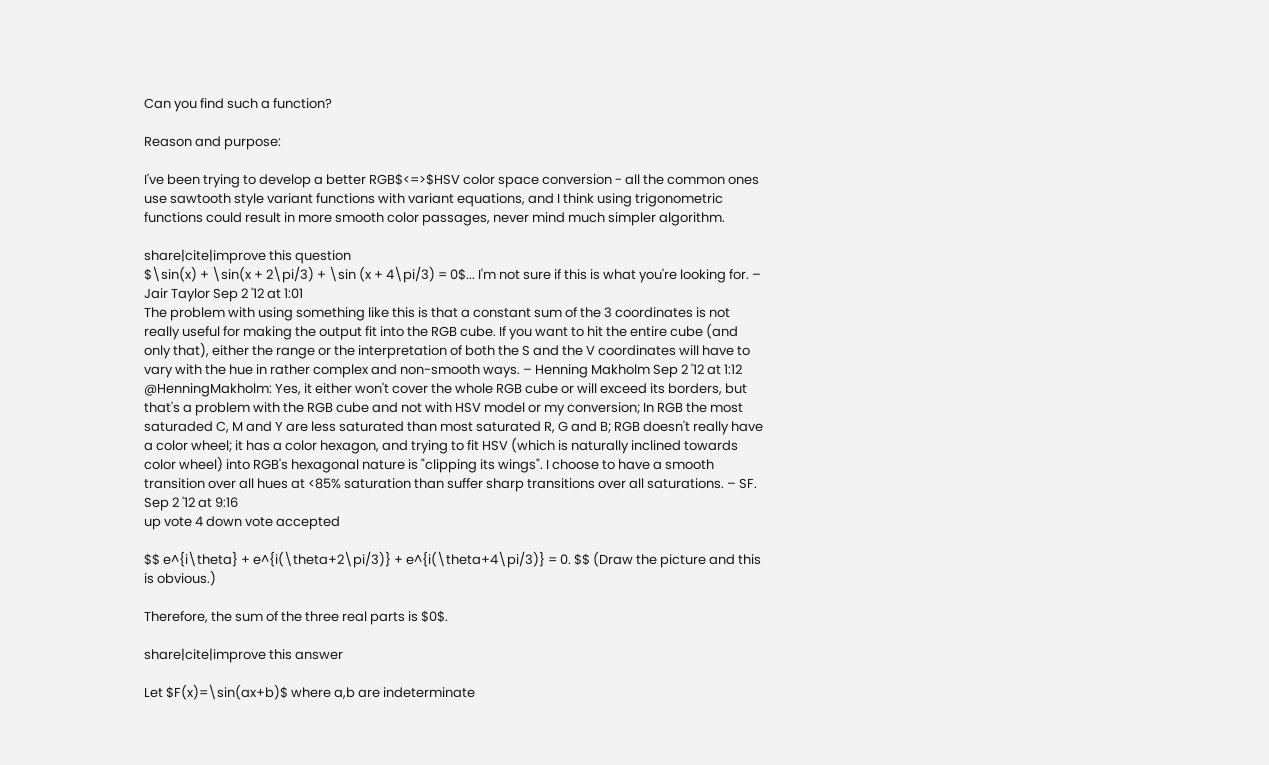Can you find such a function?

Reason and purpose:

I've been trying to develop a better RGB$<=>$HSV color space conversion - all the common ones use sawtooth style variant functions with variant equations, and I think using trigonometric functions could result in more smooth color passages, never mind much simpler algorithm.

share|cite|improve this question
$\sin(x) + \sin(x + 2\pi/3) + \sin (x + 4\pi/3) = 0$... I'm not sure if this is what you're looking for. – Jair Taylor Sep 2 '12 at 1:01
The problem with using something like this is that a constant sum of the 3 coordinates is not really useful for making the output fit into the RGB cube. If you want to hit the entire cube (and only that), either the range or the interpretation of both the S and the V coordinates will have to vary with the hue in rather complex and non-smooth ways. – Henning Makholm Sep 2 '12 at 1:12
@HenningMakholm: Yes, it either won't cover the whole RGB cube or will exceed its borders, but that's a problem with the RGB cube and not with HSV model or my conversion; In RGB the most saturaded C, M and Y are less saturated than most saturated R, G and B; RGB doesn't really have a color wheel; it has a color hexagon, and trying to fit HSV (which is naturally inclined towards color wheel) into RGB's hexagonal nature is "clipping its wings". I choose to have a smooth transition over all hues at <85% saturation than suffer sharp transitions over all saturations. – SF. Sep 2 '12 at 9:16
up vote 4 down vote accepted

$$ e^{i\theta} + e^{i(\theta+2\pi/3)} + e^{i(\theta+4\pi/3)} = 0. $$ (Draw the picture and this is obvious.)

Therefore, the sum of the three real parts is $0$.

share|cite|improve this answer

Let $F(x)=\sin(ax+b)$ where a,b are indeterminate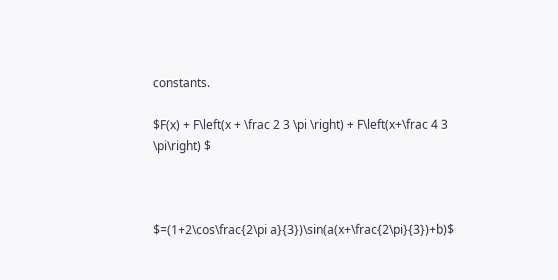constants.

$F(x) + F\left(x + \frac 2 3 \pi \right) + F\left(x+\frac 4 3 \pi\right) $



$=(1+2\cos\frac{2\pi a}{3})\sin(a(x+\frac{2\pi}{3})+b)$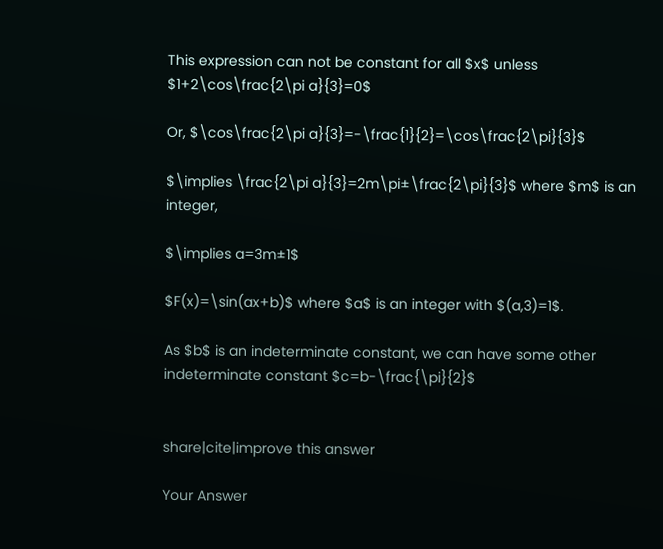This expression can not be constant for all $x$ unless $1+2\cos\frac{2\pi a}{3}=0$

Or, $\cos\frac{2\pi a}{3}=-\frac{1}{2}=\cos\frac{2\pi}{3}$

$\implies \frac{2\pi a}{3}=2m\pi±\frac{2\pi}{3}$ where $m$ is an integer,

$\implies a=3m±1$

$F(x)=\sin(ax+b)$ where $a$ is an integer with $(a,3)=1$.

As $b$ is an indeterminate constant, we can have some other indeterminate constant $c=b-\frac{\pi}{2}$


share|cite|improve this answer

Your Answer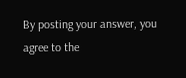By posting your answer, you agree to the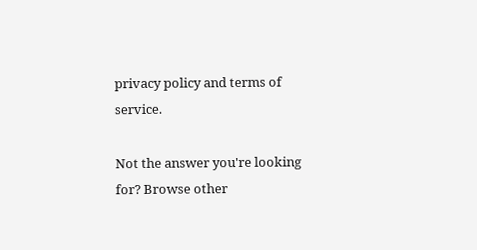privacy policy and terms of service.

Not the answer you're looking for? Browse other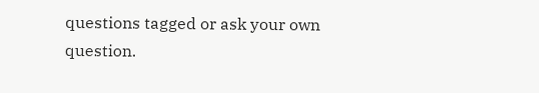questions tagged or ask your own question.